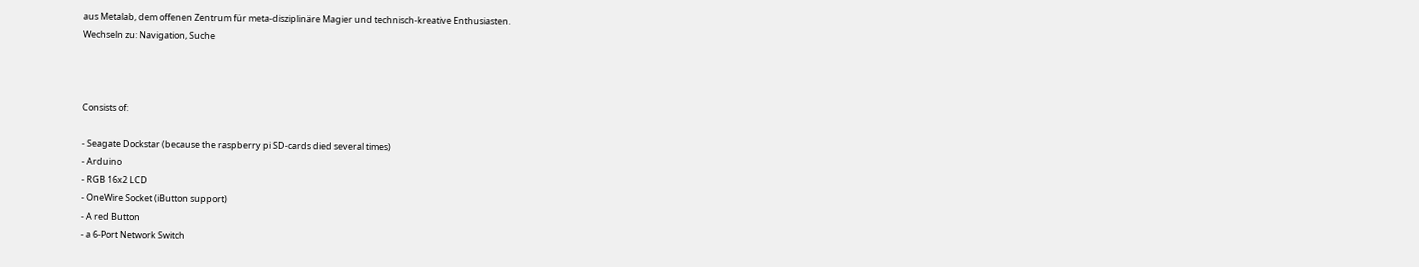aus Metalab, dem offenen Zentrum für meta-disziplinäre Magier und technisch-kreative Enthusiasten.
Wechseln zu: Navigation, Suche



Consists of:

- Seagate Dockstar (because the raspberry pi SD-cards died several times)
- Arduino
- RGB 16x2 LCD
- OneWire Socket (iButton support)
- A red Button
- a 6-Port Network Switch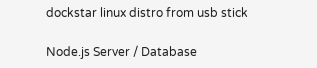dockstar linux distro from usb stick

Node.js Server / Database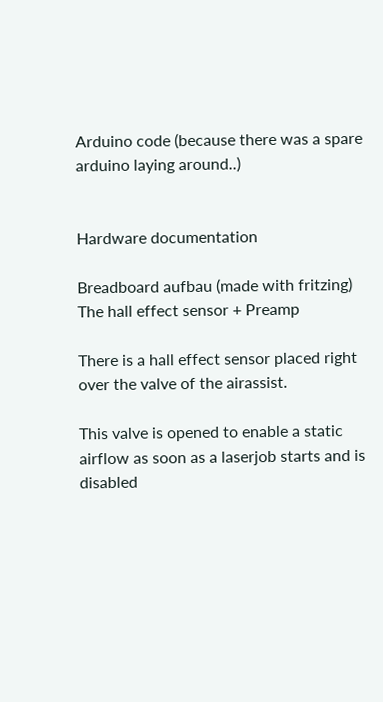Arduino code (because there was a spare arduino laying around..)


Hardware documentation

Breadboard aufbau (made with fritzing)
The hall effect sensor + Preamp

There is a hall effect sensor placed right over the valve of the airassist.

This valve is opened to enable a static airflow as soon as a laserjob starts and is disabled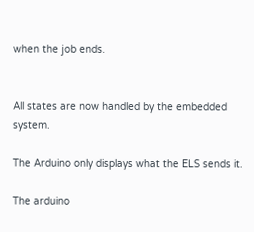when the job ends.


All states are now handled by the embedded system.

The Arduino only displays what the ELS sends it.

The arduino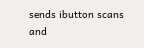sends ibutton scans and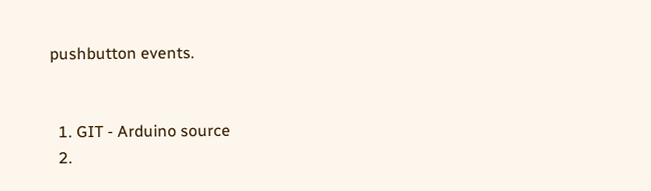pushbutton events.


  1. GIT - Arduino source
  2.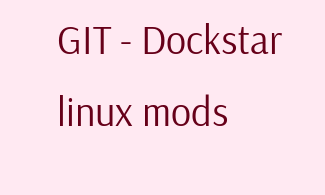GIT - Dockstar linux mods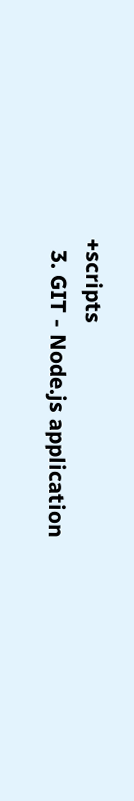+scripts
  3. GIT - Node.js application